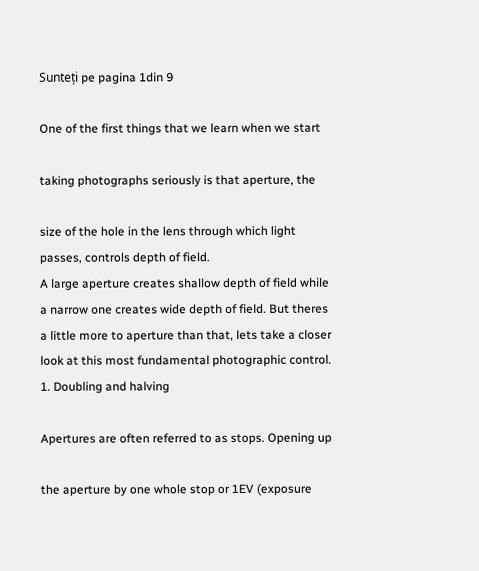Sunteți pe pagina 1din 9

One of the first things that we learn when we start

taking photographs seriously is that aperture, the

size of the hole in the lens through which light
passes, controls depth of field.
A large aperture creates shallow depth of field while
a narrow one creates wide depth of field. But theres
a little more to aperture than that, lets take a closer
look at this most fundamental photographic control.
1. Doubling and halving

Apertures are often referred to as stops. Opening up

the aperture by one whole stop or 1EV (exposure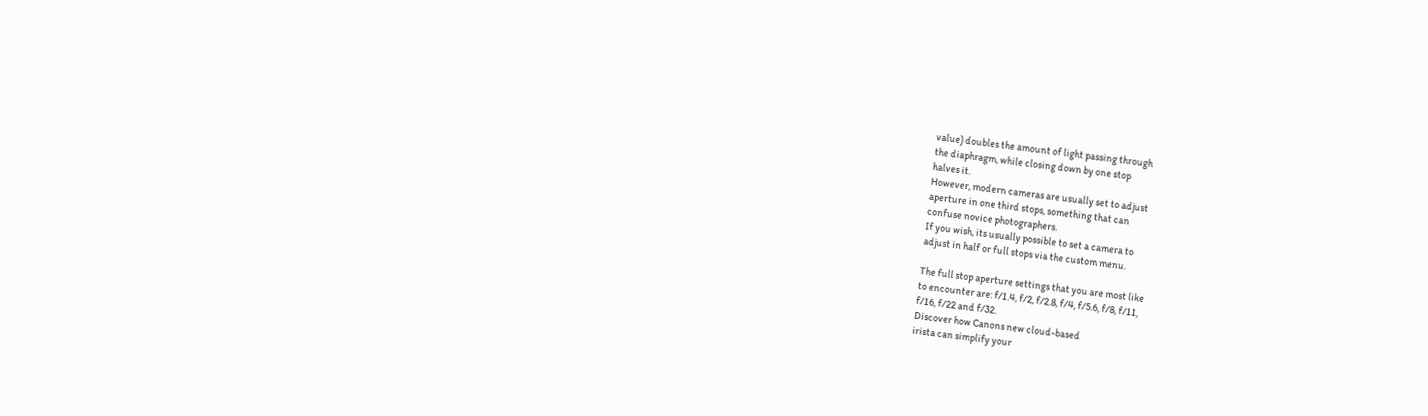value) doubles the amount of light passing through
the diaphragm, while closing down by one stop
halves it.
However, modern cameras are usually set to adjust
aperture in one third stops, something that can
confuse novice photographers.
If you wish, its usually possible to set a camera to
adjust in half or full stops via the custom menu.

The full stop aperture settings that you are most like
to encounter are: f/1.4, f/2, f/2.8, f/4, f/5.6, f/8, f/11,
f/16, f/22 and f/32.
Discover how Canons new cloud-based
irista can simplify your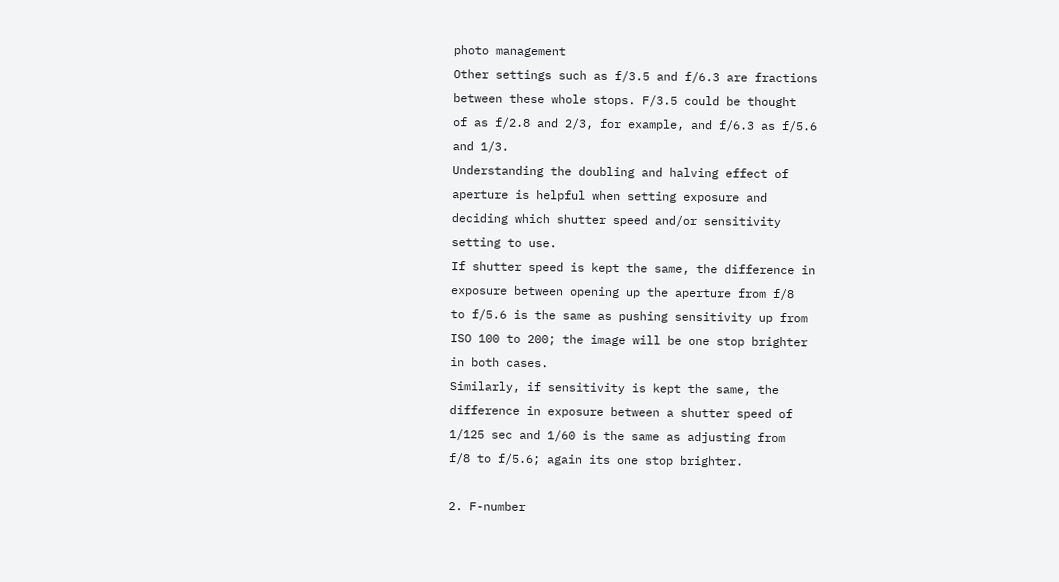photo management
Other settings such as f/3.5 and f/6.3 are fractions
between these whole stops. F/3.5 could be thought
of as f/2.8 and 2/3, for example, and f/6.3 as f/5.6
and 1/3.
Understanding the doubling and halving effect of
aperture is helpful when setting exposure and
deciding which shutter speed and/or sensitivity
setting to use.
If shutter speed is kept the same, the difference in
exposure between opening up the aperture from f/8
to f/5.6 is the same as pushing sensitivity up from
ISO 100 to 200; the image will be one stop brighter
in both cases.
Similarly, if sensitivity is kept the same, the
difference in exposure between a shutter speed of
1/125 sec and 1/60 is the same as adjusting from
f/8 to f/5.6; again its one stop brighter.

2. F-number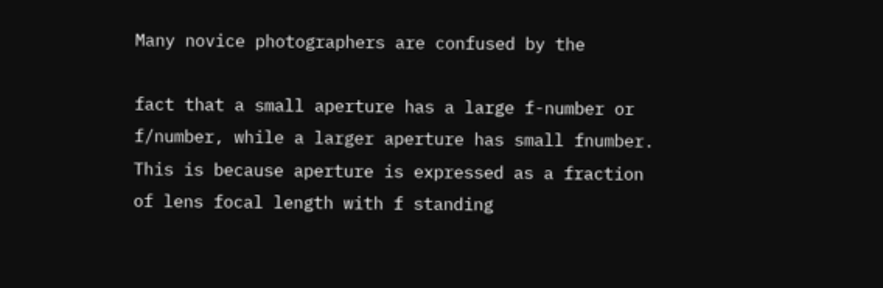Many novice photographers are confused by the

fact that a small aperture has a large f-number or
f/number, while a larger aperture has small fnumber.
This is because aperture is expressed as a fraction
of lens focal length with f standing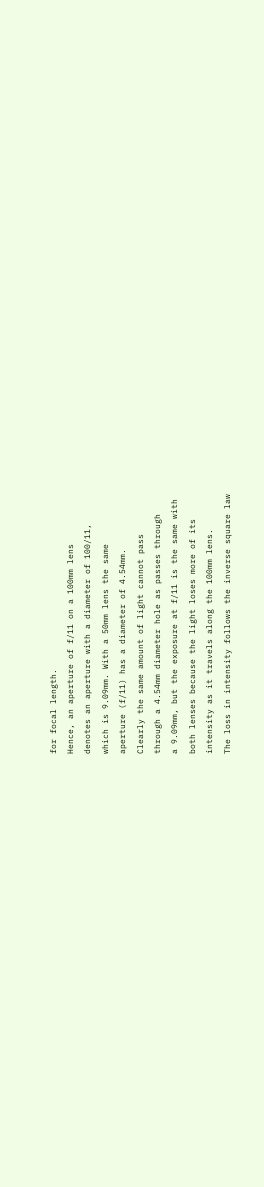for focal length.
Hence, an aperture of f/11 on a 100mm lens
denotes an aperture with a diameter of 100/11,
which is 9.09mm. With a 50mm lens the same
aperture (f/11) has a diameter of 4.54mm.
Clearly the same amount of light cannot pass
through a 4.54mm diameter hole as passes through
a 9.09mm, but the exposure at f/11 is the same with
both lenses because the light loses more of its
intensity as it travels along the 100mm lens.
The loss in intensity follows the inverse square law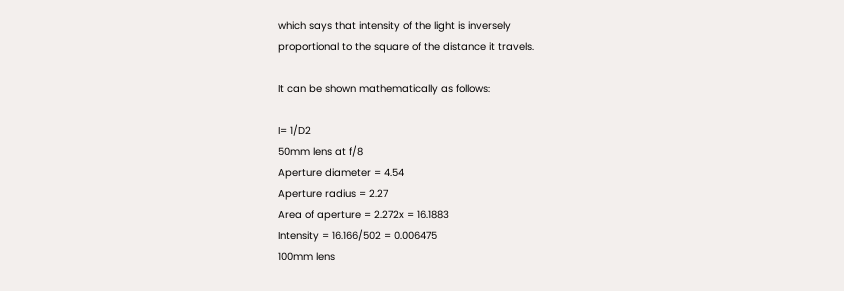which says that intensity of the light is inversely
proportional to the square of the distance it travels.

It can be shown mathematically as follows:

I= 1/D2
50mm lens at f/8
Aperture diameter = 4.54
Aperture radius = 2.27
Area of aperture = 2.272x = 16.1883
Intensity = 16.166/502 = 0.006475
100mm lens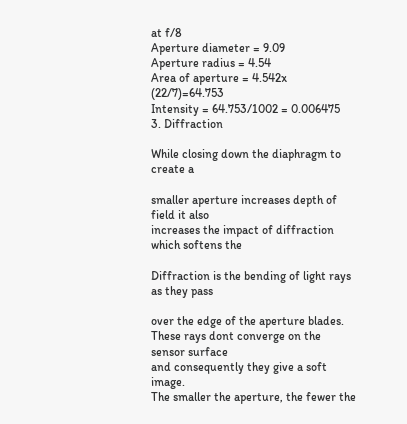at f/8
Aperture diameter = 9.09
Aperture radius = 4.54
Area of aperture = 4.542x (22/7)=64.753
Intensity = 64.753/1002 = 0.006475
3. Diffraction

While closing down the diaphragm to create a

smaller aperture increases depth of field it also
increases the impact of diffraction which softens the

Diffraction is the bending of light rays as they pass

over the edge of the aperture blades.
These rays dont converge on the sensor surface
and consequently they give a soft image.
The smaller the aperture, the fewer the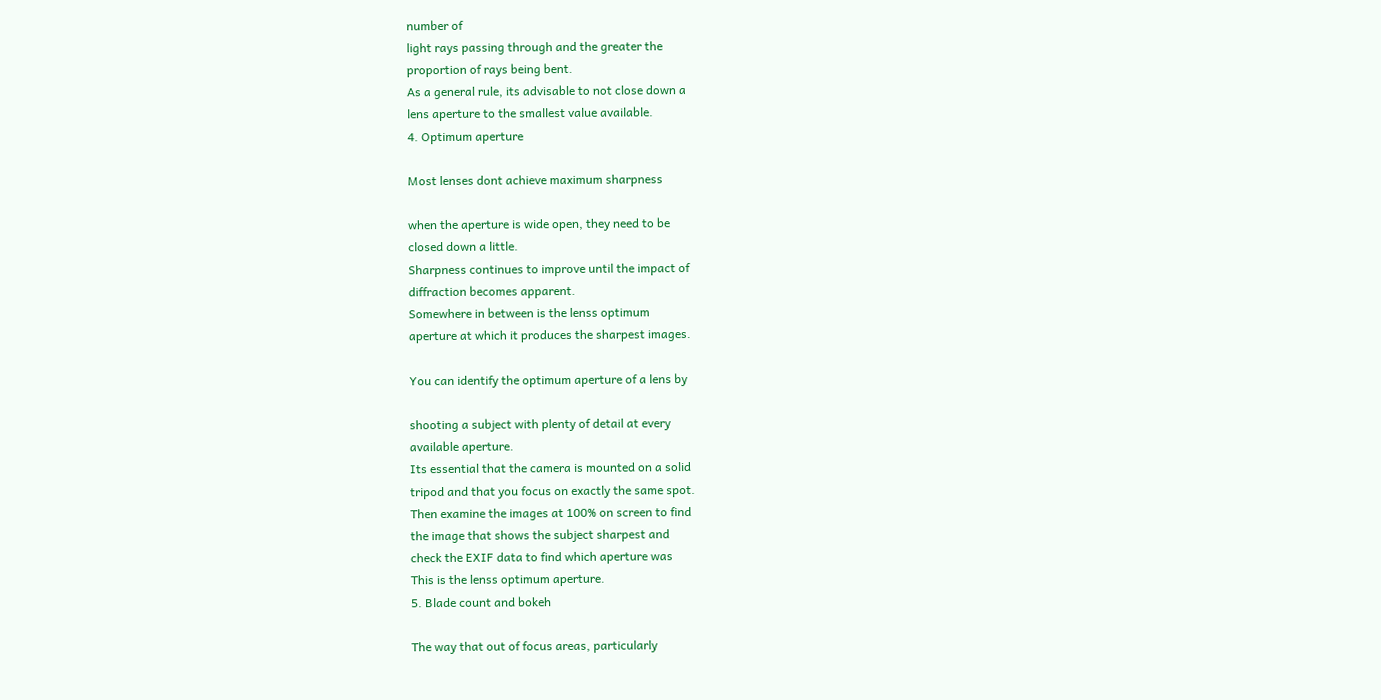number of
light rays passing through and the greater the
proportion of rays being bent.
As a general rule, its advisable to not close down a
lens aperture to the smallest value available.
4. Optimum aperture

Most lenses dont achieve maximum sharpness

when the aperture is wide open, they need to be
closed down a little.
Sharpness continues to improve until the impact of
diffraction becomes apparent.
Somewhere in between is the lenss optimum
aperture at which it produces the sharpest images.

You can identify the optimum aperture of a lens by

shooting a subject with plenty of detail at every
available aperture.
Its essential that the camera is mounted on a solid
tripod and that you focus on exactly the same spot.
Then examine the images at 100% on screen to find
the image that shows the subject sharpest and
check the EXIF data to find which aperture was
This is the lenss optimum aperture.
5. Blade count and bokeh

The way that out of focus areas, particularly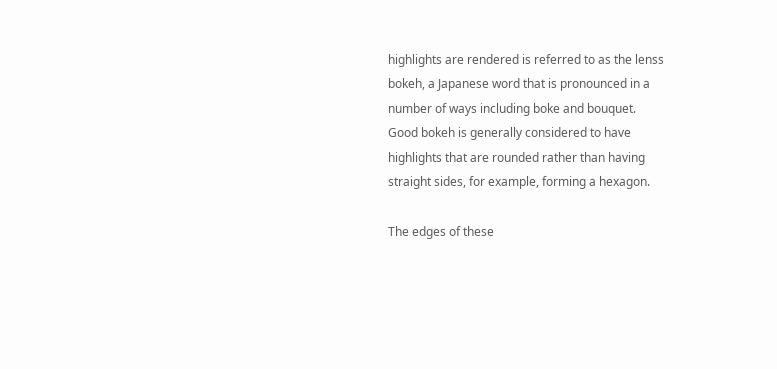highlights are rendered is referred to as the lenss
bokeh, a Japanese word that is pronounced in a
number of ways including boke and bouquet.
Good bokeh is generally considered to have
highlights that are rounded rather than having
straight sides, for example, forming a hexagon.

The edges of these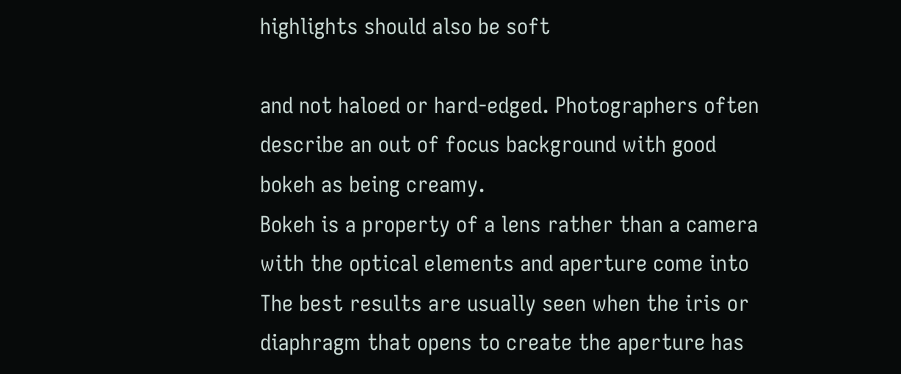highlights should also be soft

and not haloed or hard-edged. Photographers often
describe an out of focus background with good
bokeh as being creamy.
Bokeh is a property of a lens rather than a camera
with the optical elements and aperture come into
The best results are usually seen when the iris or
diaphragm that opens to create the aperture has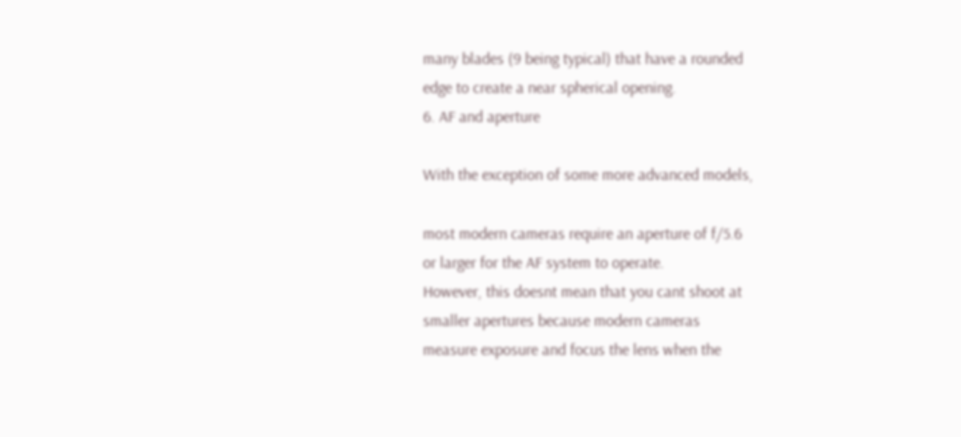many blades (9 being typical) that have a rounded
edge to create a near spherical opening.
6. AF and aperture

With the exception of some more advanced models,

most modern cameras require an aperture of f/5.6
or larger for the AF system to operate.
However, this doesnt mean that you cant shoot at
smaller apertures because modern cameras
measure exposure and focus the lens when the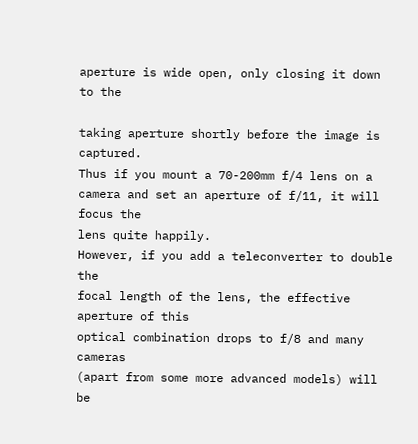aperture is wide open, only closing it down to the

taking aperture shortly before the image is captured.
Thus if you mount a 70-200mm f/4 lens on a
camera and set an aperture of f/11, it will focus the
lens quite happily.
However, if you add a teleconverter to double the
focal length of the lens, the effective aperture of this
optical combination drops to f/8 and many cameras
(apart from some more advanced models) will be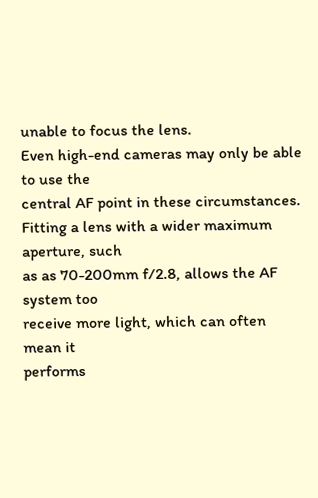unable to focus the lens.
Even high-end cameras may only be able to use the
central AF point in these circumstances.
Fitting a lens with a wider maximum aperture, such
as as 70-200mm f/2.8, allows the AF system too
receive more light, which can often mean it
performs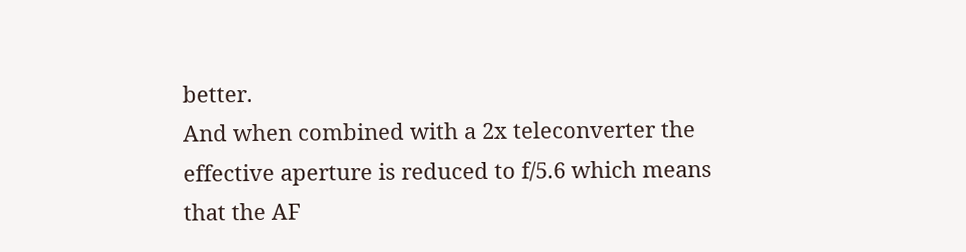better.
And when combined with a 2x teleconverter the
effective aperture is reduced to f/5.6 which means
that the AF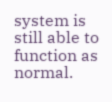system is still able to function as normal.